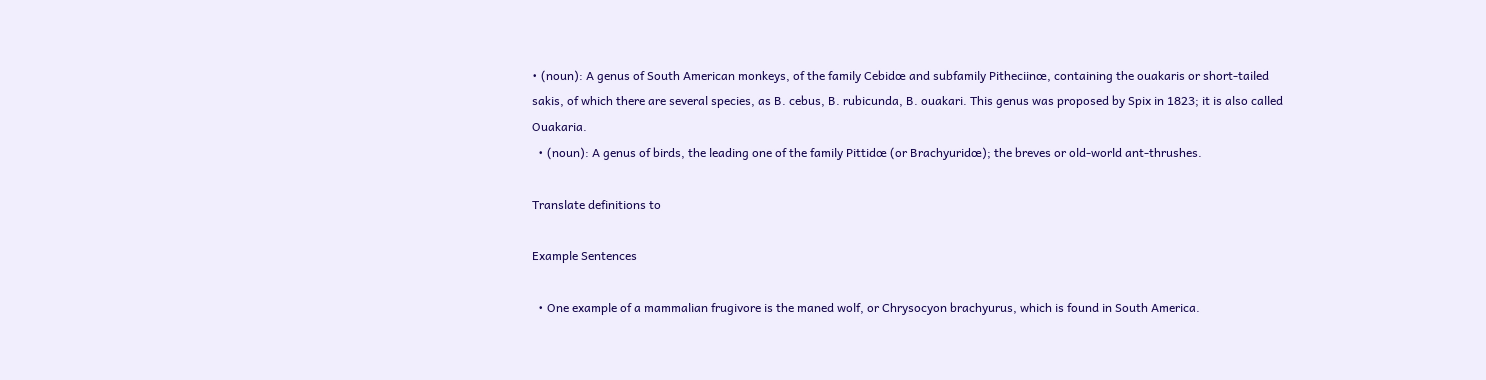• (noun): A genus of South American monkeys, of the family Cebidœ and subfamily Pitheciinœ, containing the ouakaris or short-tailed sakis, of which there are several species, as B. cebus, B. rubicunda, B. ouakari. This genus was proposed by Spix in 1823; it is also called Ouakaria.
  • (noun): A genus of birds, the leading one of the family Pittidœ (or Brachyuridœ); the breves or old-world ant-thrushes.

Translate definitions to

Example Sentences

  • One example of a mammalian frugivore is the maned wolf, or Chrysocyon brachyurus, which is found in South America.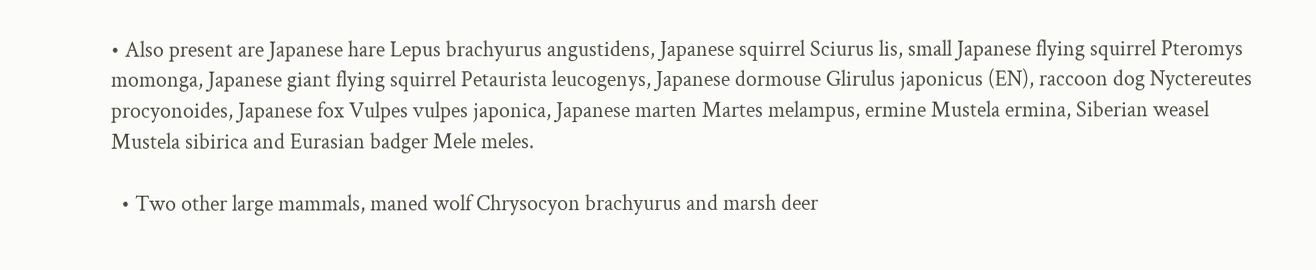• Also present are Japanese hare Lepus brachyurus angustidens, Japanese squirrel Sciurus lis, small Japanese flying squirrel Pteromys momonga, Japanese giant flying squirrel Petaurista leucogenys, Japanese dormouse Glirulus japonicus (EN), raccoon dog Nyctereutes procyonoides, Japanese fox Vulpes vulpes japonica, Japanese marten Martes melampus, ermine Mustela ermina, Siberian weasel Mustela sibirica and Eurasian badger Mele meles.

  • Two other large mammals, maned wolf Chrysocyon brachyurus and marsh deer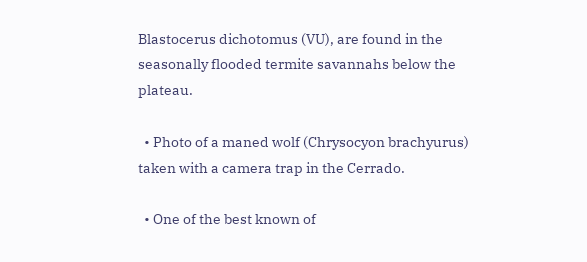Blastocerus dichotomus (VU), are found in the seasonally flooded termite savannahs below the plateau.

  • Photo of a maned wolf (Chrysocyon brachyurus) taken with a camera trap in the Cerrado.

  • One of the best known of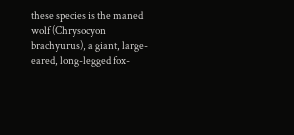these species is the maned wolf (Chrysocyon brachyurus), a giant, large-eared, long-legged fox-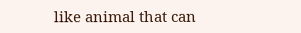like animal that can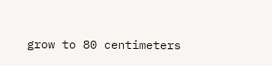grow to 80 centimeters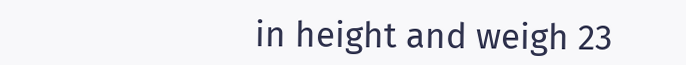in height and weigh 23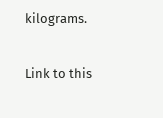kilograms.

Link to this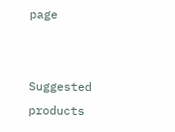page


Suggested products